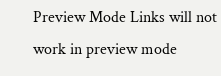Preview Mode Links will not work in preview mode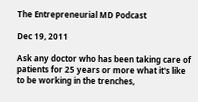The Entrepreneurial MD Podcast

Dec 19, 2011

Ask any doctor who has been taking care of patients for 25 years or more what it's like to be working in the trenches,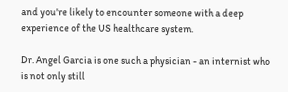and you're likely to encounter someone with a deep experience of the US healthcare system.

Dr. Angel Garcia is one such a physician - an internist who is not only still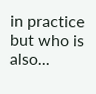in practice but who is also...